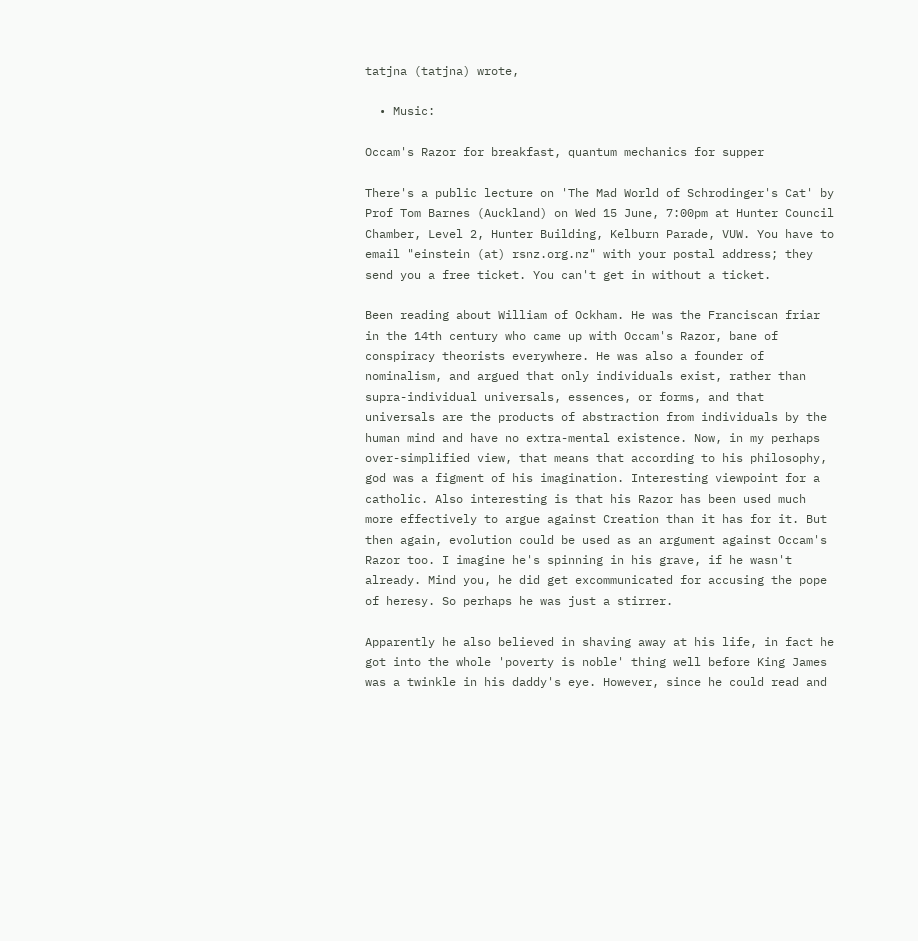tatjna (tatjna) wrote,

  • Music:

Occam's Razor for breakfast, quantum mechanics for supper

There's a public lecture on 'The Mad World of Schrodinger's Cat' by Prof Tom Barnes (Auckland) on Wed 15 June, 7:00pm at Hunter Council Chamber, Level 2, Hunter Building, Kelburn Parade, VUW. You have to email "einstein (at) rsnz.org.nz" with your postal address; they send you a free ticket. You can't get in without a ticket.

Been reading about William of Ockham. He was the Franciscan friar in the 14th century who came up with Occam's Razor, bane of conspiracy theorists everywhere. He was also a founder of nominalism, and argued that only individuals exist, rather than supra-individual universals, essences, or forms, and that universals are the products of abstraction from individuals by the human mind and have no extra-mental existence. Now, in my perhaps over-simplified view, that means that according to his philosophy, god was a figment of his imagination. Interesting viewpoint for a catholic. Also interesting is that his Razor has been used much more effectively to argue against Creation than it has for it. But then again, evolution could be used as an argument against Occam's Razor too. I imagine he's spinning in his grave, if he wasn't already. Mind you, he did get excommunicated for accusing the pope of heresy. So perhaps he was just a stirrer.

Apparently he also believed in shaving away at his life, in fact he got into the whole 'poverty is noble' thing well before King James was a twinkle in his daddy's eye. However, since he could read and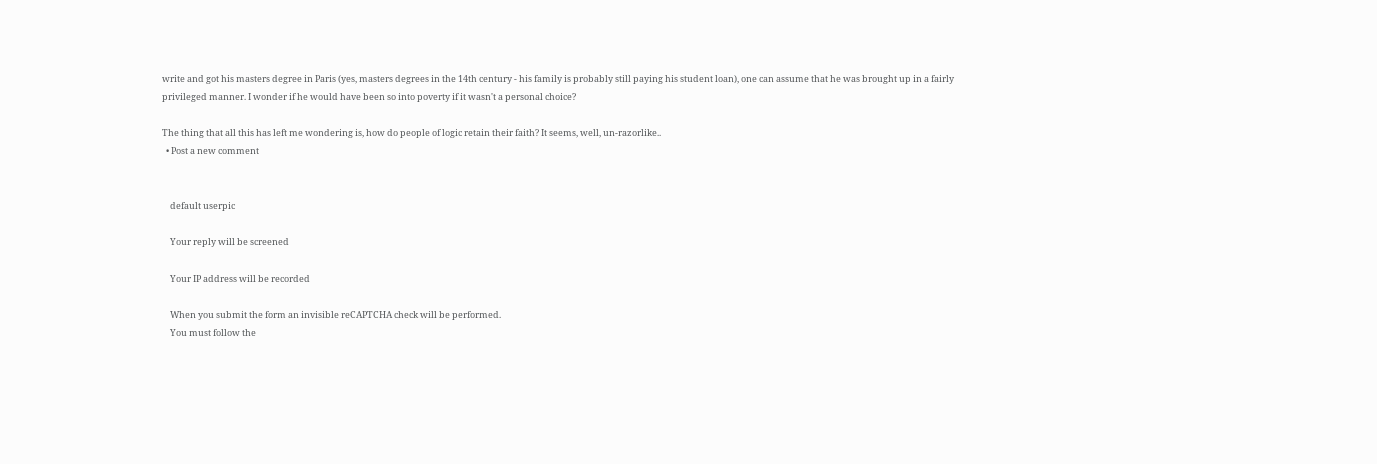write and got his masters degree in Paris (yes, masters degrees in the 14th century - his family is probably still paying his student loan), one can assume that he was brought up in a fairly privileged manner. I wonder if he would have been so into poverty if it wasn't a personal choice?

The thing that all this has left me wondering is, how do people of logic retain their faith? It seems, well, un-razorlike..
  • Post a new comment


    default userpic

    Your reply will be screened

    Your IP address will be recorded

    When you submit the form an invisible reCAPTCHA check will be performed.
    You must follow the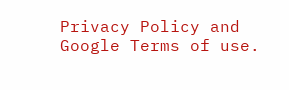Privacy Policy and Google Terms of use.